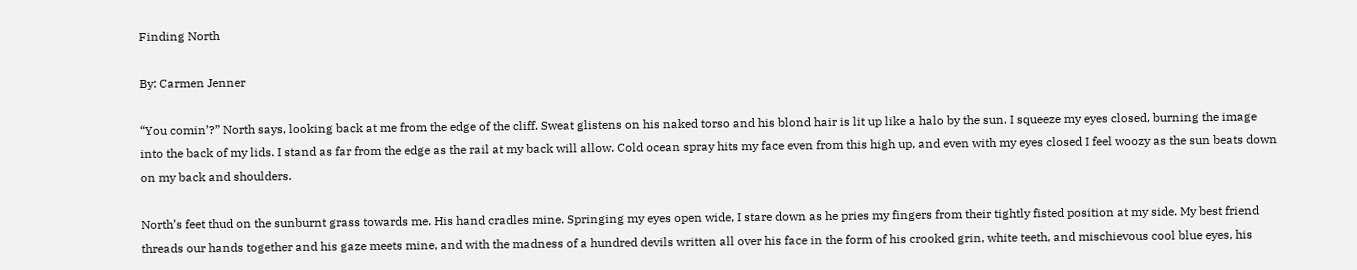Finding North

By: Carmen Jenner

“You comin’?” North says, looking back at me from the edge of the cliff. Sweat glistens on his naked torso and his blond hair is lit up like a halo by the sun. I squeeze my eyes closed, burning the image into the back of my lids. I stand as far from the edge as the rail at my back will allow. Cold ocean spray hits my face even from this high up, and even with my eyes closed I feel woozy as the sun beats down on my back and shoulders.

North’s feet thud on the sunburnt grass towards me. His hand cradles mine. Springing my eyes open wide, I stare down as he pries my fingers from their tightly fisted position at my side. My best friend threads our hands together and his gaze meets mine, and with the madness of a hundred devils written all over his face in the form of his crooked grin, white teeth, and mischievous cool blue eyes, his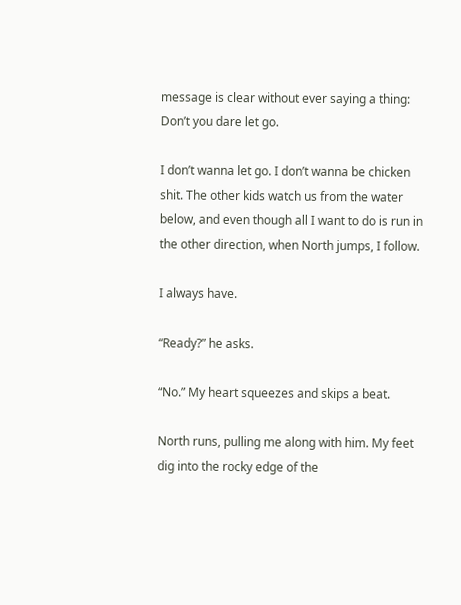message is clear without ever saying a thing: Don’t you dare let go.

I don’t wanna let go. I don’t wanna be chicken shit. The other kids watch us from the water below, and even though all I want to do is run in the other direction, when North jumps, I follow.

I always have.

“Ready?” he asks.

“No.” My heart squeezes and skips a beat.

North runs, pulling me along with him. My feet dig into the rocky edge of the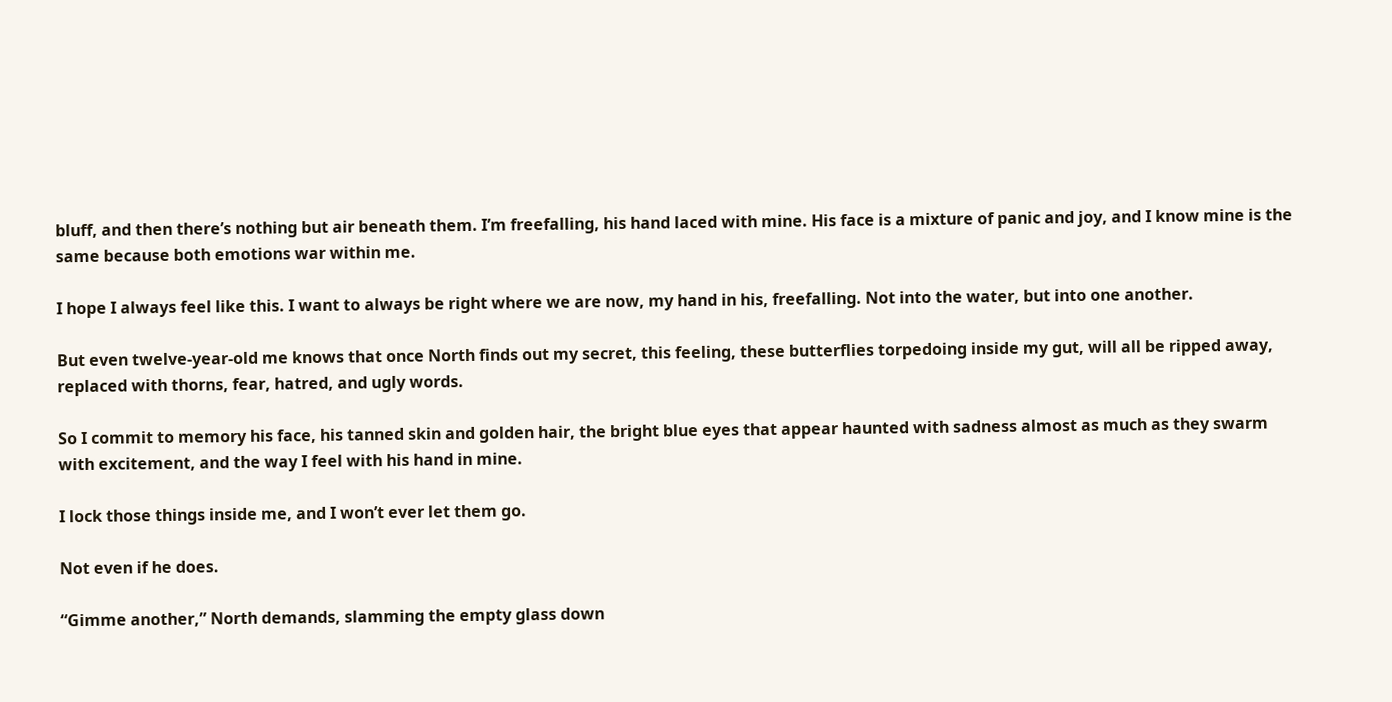bluff, and then there’s nothing but air beneath them. I’m freefalling, his hand laced with mine. His face is a mixture of panic and joy, and I know mine is the same because both emotions war within me.

I hope I always feel like this. I want to always be right where we are now, my hand in his, freefalling. Not into the water, but into one another.

But even twelve-year-old me knows that once North finds out my secret, this feeling, these butterflies torpedoing inside my gut, will all be ripped away, replaced with thorns, fear, hatred, and ugly words.

So I commit to memory his face, his tanned skin and golden hair, the bright blue eyes that appear haunted with sadness almost as much as they swarm with excitement, and the way I feel with his hand in mine.

I lock those things inside me, and I won’t ever let them go.

Not even if he does.

“Gimme another,” North demands, slamming the empty glass down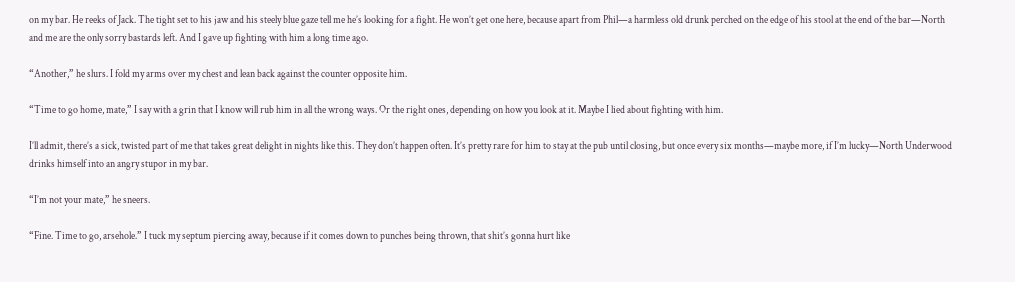on my bar. He reeks of Jack. The tight set to his jaw and his steely blue gaze tell me he’s looking for a fight. He won’t get one here, because apart from Phil—a harmless old drunk perched on the edge of his stool at the end of the bar—North and me are the only sorry bastards left. And I gave up fighting with him a long time ago.

“Another,” he slurs. I fold my arms over my chest and lean back against the counter opposite him.

“Time to go home, mate,” I say with a grin that I know will rub him in all the wrong ways. Or the right ones, depending on how you look at it. Maybe I lied about fighting with him.

I’ll admit, there’s a sick, twisted part of me that takes great delight in nights like this. They don’t happen often. It’s pretty rare for him to stay at the pub until closing, but once every six months—maybe more, if I’m lucky—North Underwood drinks himself into an angry stupor in my bar.

“I’m not your mate,” he sneers.

“Fine. Time to go, arsehole.” I tuck my septum piercing away, because if it comes down to punches being thrown, that shit’s gonna hurt like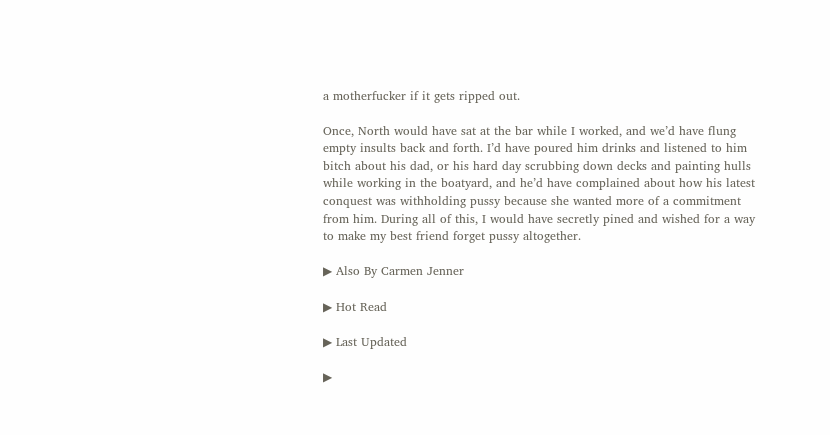a motherfucker if it gets ripped out.

Once, North would have sat at the bar while I worked, and we’d have flung empty insults back and forth. I’d have poured him drinks and listened to him bitch about his dad, or his hard day scrubbing down decks and painting hulls while working in the boatyard, and he’d have complained about how his latest conquest was withholding pussy because she wanted more of a commitment from him. During all of this, I would have secretly pined and wished for a way to make my best friend forget pussy altogether.

▶ Also By Carmen Jenner

▶ Hot Read

▶ Last Updated

▶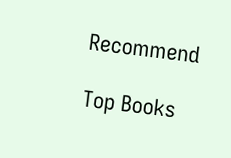Recommend

Top Books